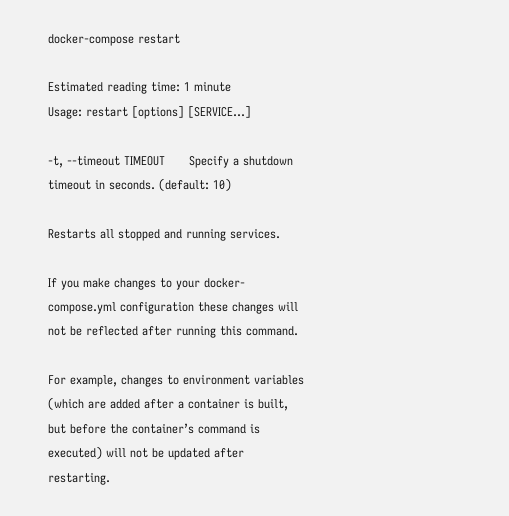docker-compose restart

Estimated reading time: 1 minute
Usage: restart [options] [SERVICE...]

-t, --timeout TIMEOUT      Specify a shutdown timeout in seconds. (default: 10)

Restarts all stopped and running services.

If you make changes to your docker-compose.yml configuration these changes will not be reflected after running this command.

For example, changes to environment variables (which are added after a container is built, but before the container’s command is executed) will not be updated after restarting.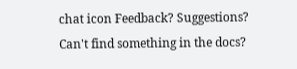chat icon Feedback? Suggestions? Can't find something in the docs?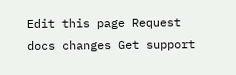Edit this page Request docs changes Get support